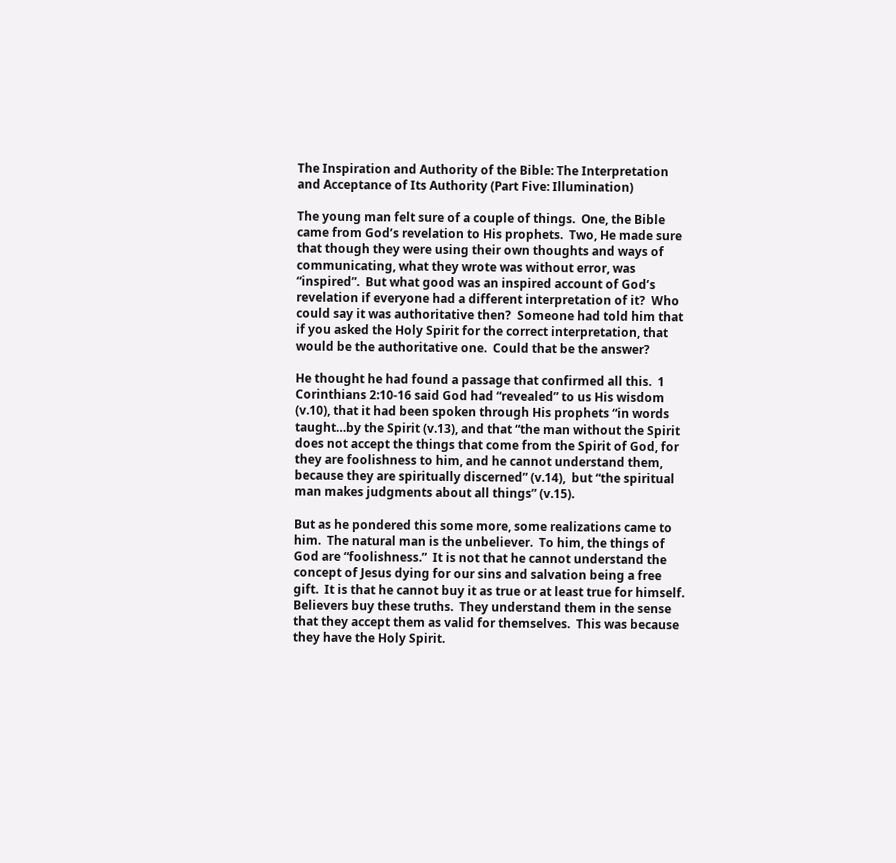The Inspiration and Authority of the Bible: The Interpretation and Acceptance of Its Authority (Part Five: Illumination)

The young man felt sure of a couple of things.  One, the Bible came from God’s revelation to His prophets.  Two, He made sure that though they were using their own thoughts and ways of communicating, what they wrote was without error, was “inspired”.  But what good was an inspired account of God’s revelation if everyone had a different interpretation of it?  Who could say it was authoritative then?  Someone had told him that if you asked the Holy Spirit for the correct interpretation, that would be the authoritative one.  Could that be the answer?

He thought he had found a passage that confirmed all this.  1 Corinthians 2:10-16 said God had “revealed” to us His wisdom (v.10), that it had been spoken through His prophets “in words taught…by the Spirit (v.13), and that “the man without the Spirit does not accept the things that come from the Spirit of God, for they are foolishness to him, and he cannot understand them, because they are spiritually discerned” (v.14),  but “the spiritual man makes judgments about all things” (v.15).

But as he pondered this some more, some realizations came to him.  The natural man is the unbeliever.  To him, the things of God are “foolishness.”  It is not that he cannot understand the concept of Jesus dying for our sins and salvation being a free gift.  It is that he cannot buy it as true or at least true for himself.  Believers buy these truths.  They understand them in the sense that they accept them as valid for themselves.  This was because they have the Holy Spirit.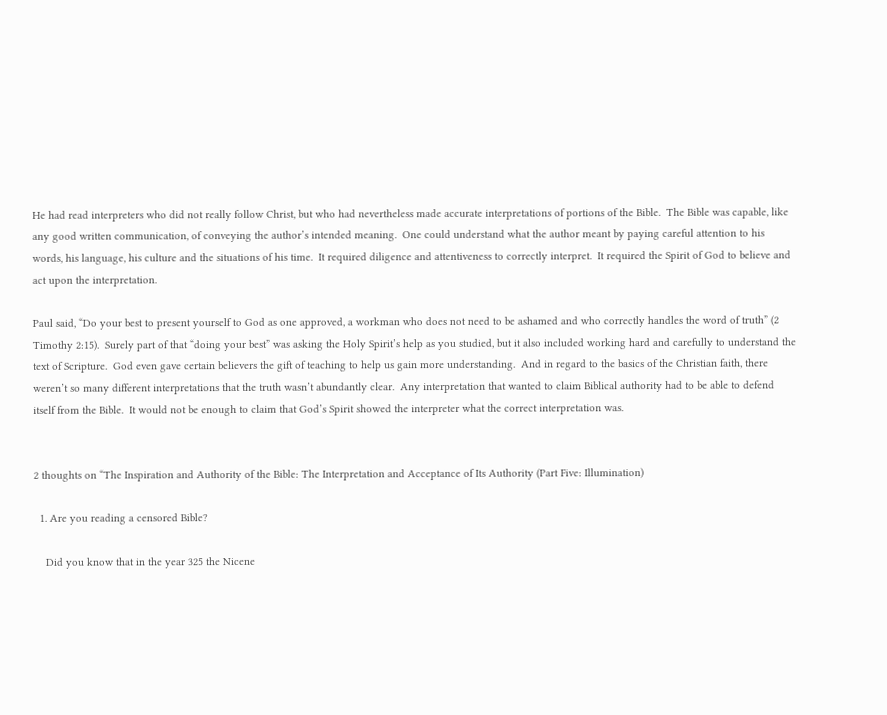He had read interpreters who did not really follow Christ, but who had nevertheless made accurate interpretations of portions of the Bible.  The Bible was capable, like any good written communication, of conveying the author’s intended meaning.  One could understand what the author meant by paying careful attention to his words, his language, his culture and the situations of his time.  It required diligence and attentiveness to correctly interpret.  It required the Spirit of God to believe and act upon the interpretation.

Paul said, “Do your best to present yourself to God as one approved, a workman who does not need to be ashamed and who correctly handles the word of truth” (2 Timothy 2:15).  Surely part of that “doing your best” was asking the Holy Spirit’s help as you studied, but it also included working hard and carefully to understand the text of Scripture.  God even gave certain believers the gift of teaching to help us gain more understanding.  And in regard to the basics of the Christian faith, there weren’t so many different interpretations that the truth wasn’t abundantly clear.  Any interpretation that wanted to claim Biblical authority had to be able to defend itself from the Bible.  It would not be enough to claim that God’s Spirit showed the interpreter what the correct interpretation was.


2 thoughts on “The Inspiration and Authority of the Bible: The Interpretation and Acceptance of Its Authority (Part Five: Illumination)

  1. Are you reading a censored Bible?

    Did you know that in the year 325 the Nicene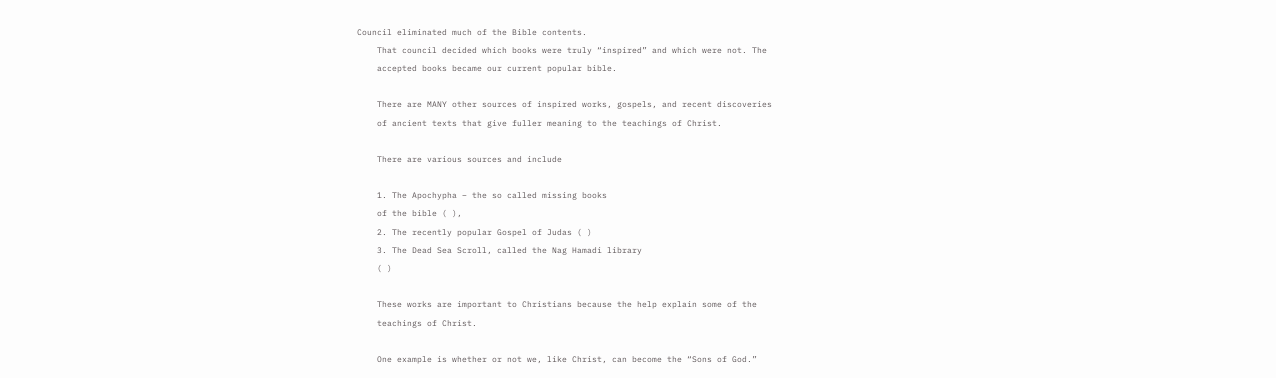Council eliminated much of the Bible contents.
    That council decided which books were truly “inspired” and which were not. The
    accepted books became our current popular bible.

    There are MANY other sources of inspired works, gospels, and recent discoveries
    of ancient texts that give fuller meaning to the teachings of Christ.

    There are various sources and include

    1. The Apochypha – the so called missing books
    of the bible ( ),
    2. The recently popular Gospel of Judas ( )
    3. The Dead Sea Scroll, called the Nag Hamadi library
    ( )

    These works are important to Christians because the help explain some of the
    teachings of Christ.

    One example is whether or not we, like Christ, can become the “Sons of God.”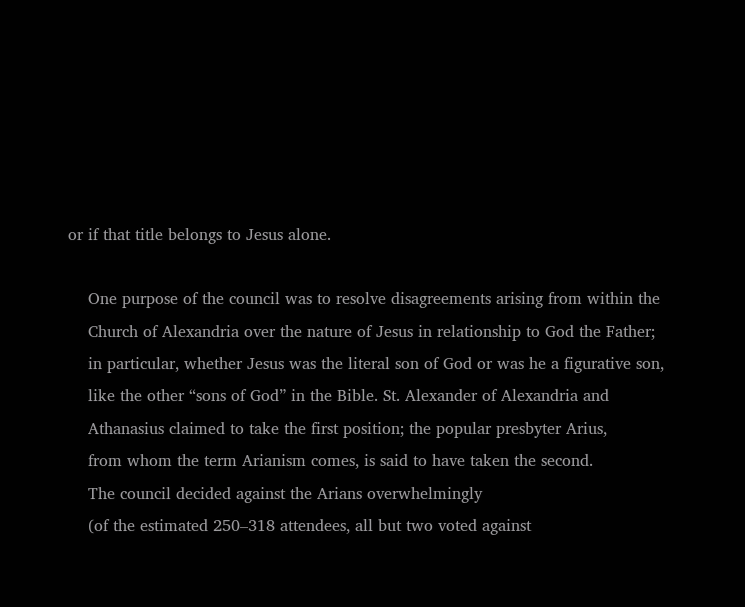or if that title belongs to Jesus alone.

    One purpose of the council was to resolve disagreements arising from within the
    Church of Alexandria over the nature of Jesus in relationship to God the Father;
    in particular, whether Jesus was the literal son of God or was he a figurative son,
    like the other “sons of God” in the Bible. St. Alexander of Alexandria and
    Athanasius claimed to take the first position; the popular presbyter Arius,
    from whom the term Arianism comes, is said to have taken the second.
    The council decided against the Arians overwhelmingly
    (of the estimated 250–318 attendees, all but two voted against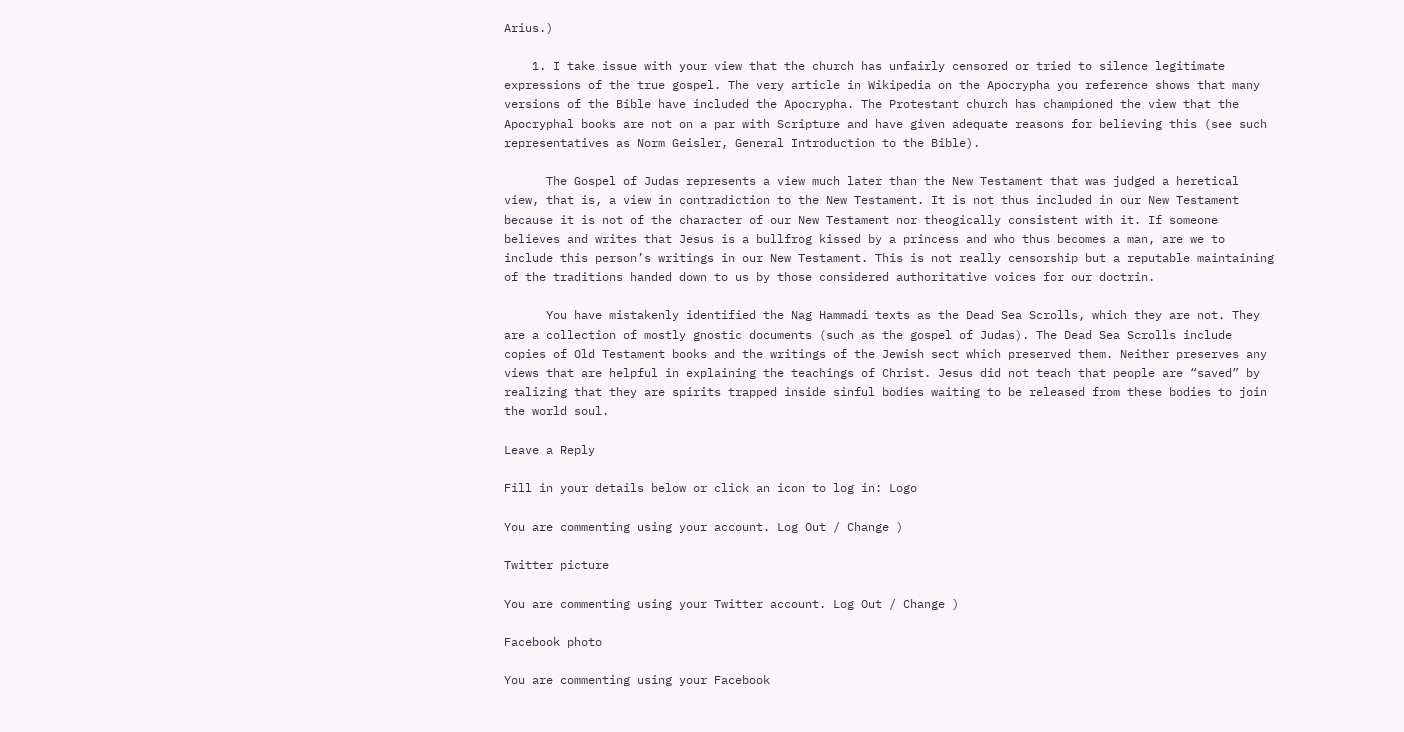Arius.)

    1. I take issue with your view that the church has unfairly censored or tried to silence legitimate expressions of the true gospel. The very article in Wikipedia on the Apocrypha you reference shows that many versions of the Bible have included the Apocrypha. The Protestant church has championed the view that the Apocryphal books are not on a par with Scripture and have given adequate reasons for believing this (see such representatives as Norm Geisler, General Introduction to the Bible).

      The Gospel of Judas represents a view much later than the New Testament that was judged a heretical view, that is, a view in contradiction to the New Testament. It is not thus included in our New Testament because it is not of the character of our New Testament nor theogically consistent with it. If someone believes and writes that Jesus is a bullfrog kissed by a princess and who thus becomes a man, are we to include this person’s writings in our New Testament. This is not really censorship but a reputable maintaining of the traditions handed down to us by those considered authoritative voices for our doctrin.

      You have mistakenly identified the Nag Hammadi texts as the Dead Sea Scrolls, which they are not. They are a collection of mostly gnostic documents (such as the gospel of Judas). The Dead Sea Scrolls include copies of Old Testament books and the writings of the Jewish sect which preserved them. Neither preserves any views that are helpful in explaining the teachings of Christ. Jesus did not teach that people are “saved” by realizing that they are spirits trapped inside sinful bodies waiting to be released from these bodies to join the world soul.

Leave a Reply

Fill in your details below or click an icon to log in: Logo

You are commenting using your account. Log Out / Change )

Twitter picture

You are commenting using your Twitter account. Log Out / Change )

Facebook photo

You are commenting using your Facebook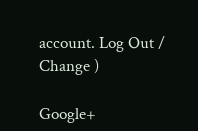account. Log Out / Change )

Google+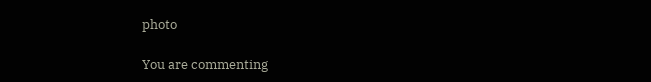photo

You are commenting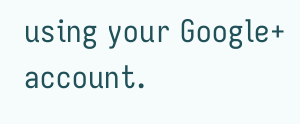using your Google+ account.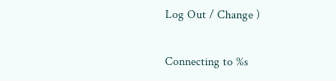Log Out / Change )

Connecting to %s